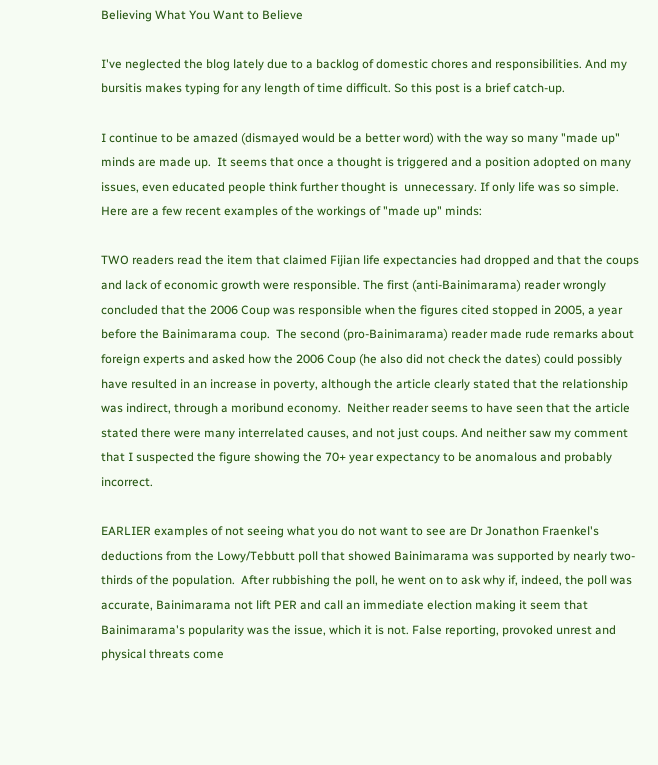Believing What You Want to Believe

I've neglected the blog lately due to a backlog of domestic chores and responsibilities. And my bursitis makes typing for any length of time difficult. So this post is a brief catch-up.

I continue to be amazed (dismayed would be a better word) with the way so many "made up" minds are made up.  It seems that once a thought is triggered and a position adopted on many issues, even educated people think further thought is  unnecessary. If only life was so simple.  Here are a few recent examples of the workings of "made up" minds:

TWO readers read the item that claimed Fijian life expectancies had dropped and that the coups and lack of economic growth were responsible. The first (anti-Bainimarama) reader wrongly concluded that the 2006 Coup was responsible when the figures cited stopped in 2005, a year before the Bainimarama coup.  The second (pro-Bainimarama) reader made rude remarks about foreign experts and asked how the 2006 Coup (he also did not check the dates) could possibly have resulted in an increase in poverty, although the article clearly stated that the relationship was indirect, through a moribund economy.  Neither reader seems to have seen that the article stated there were many interrelated causes, and not just coups. And neither saw my comment that I suspected the figure showing the 70+ year expectancy to be anomalous and probably incorrect.

EARLIER examples of not seeing what you do not want to see are Dr Jonathon Fraenkel's deductions from the Lowy/Tebbutt poll that showed Bainimarama was supported by nearly two-thirds of the population.  After rubbishing the poll, he went on to ask why if, indeed, the poll was accurate, Bainimarama not lift PER and call an immediate election making it seem that Bainimarama's popularity was the issue, which it is not. False reporting, provoked unrest and physical threats come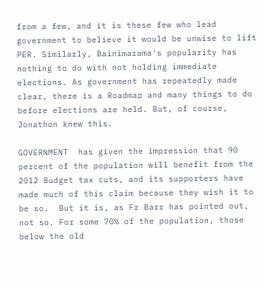from a few, and it is these few who lead government to believe it would be unwise to lift PER. Similarly, Bainimarama's popularity has nothing to do with not holding immediate elections. As government has repeatedly made clear, there is a Roadmap and many things to do before elections are held. But, of course, Jonathon knew this.

GOVERNMENT  has given the impression that 90 percent of the population will benefit from the 2012 Budget tax cuts, and its supporters have made much of this claim because they wish it to be so.  But it is, as Fr Barr has pointed out, not so. For some 70% of the population, those below the old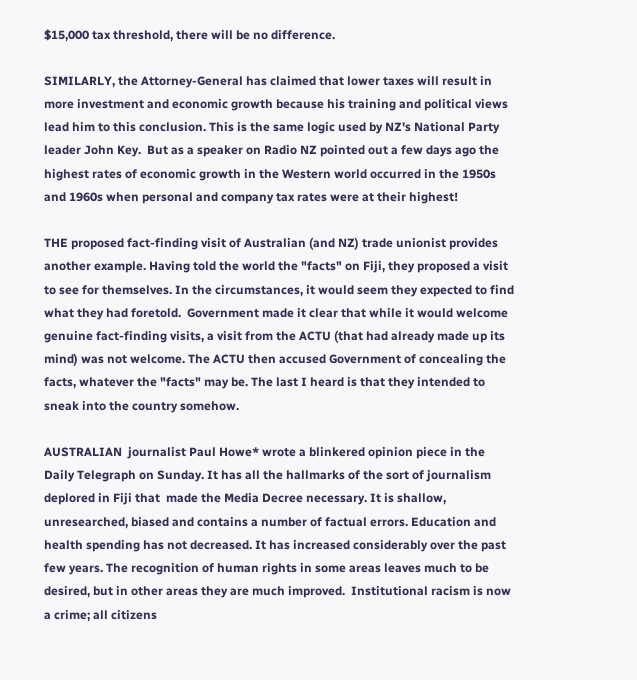$15,000 tax threshold, there will be no difference.

SIMILARLY, the Attorney-General has claimed that lower taxes will result in more investment and economic growth because his training and political views lead him to this conclusion. This is the same logic used by NZ's National Party leader John Key.  But as a speaker on Radio NZ pointed out a few days ago the highest rates of economic growth in the Western world occurred in the 1950s and 1960s when personal and company tax rates were at their highest!

THE proposed fact-finding visit of Australian (and NZ) trade unionist provides another example. Having told the world the "facts" on Fiji, they proposed a visit to see for themselves. In the circumstances, it would seem they expected to find what they had foretold.  Government made it clear that while it would welcome genuine fact-finding visits, a visit from the ACTU (that had already made up its mind) was not welcome. The ACTU then accused Government of concealing the facts, whatever the "facts" may be. The last I heard is that they intended to sneak into the country somehow.

AUSTRALIAN  journalist Paul Howe* wrote a blinkered opinion piece in the  Daily Telegraph on Sunday. It has all the hallmarks of the sort of journalism deplored in Fiji that  made the Media Decree necessary. It is shallow, unresearched, biased and contains a number of factual errors. Education and health spending has not decreased. It has increased considerably over the past few years. The recognition of human rights in some areas leaves much to be desired, but in other areas they are much improved.  Institutional racism is now a crime; all citizens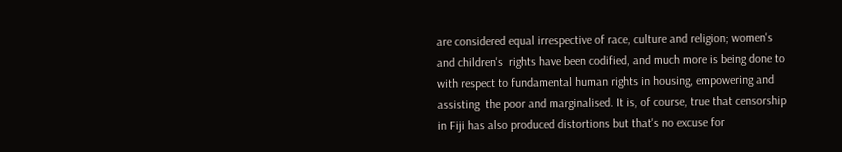are considered equal irrespective of race, culture and religion; women's and children's  rights have been codified, and much more is being done to with respect to fundamental human rights in housing, empowering and assisting  the poor and marginalised. It is, of course, true that censorship in Fiji has also produced distortions but that's no excuse for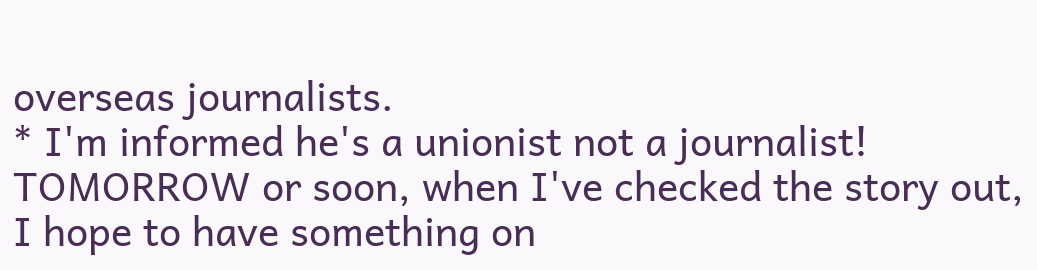overseas journalists.
* I'm informed he's a unionist not a journalist!
TOMORROW or soon, when I've checked the story out,  I hope to have something on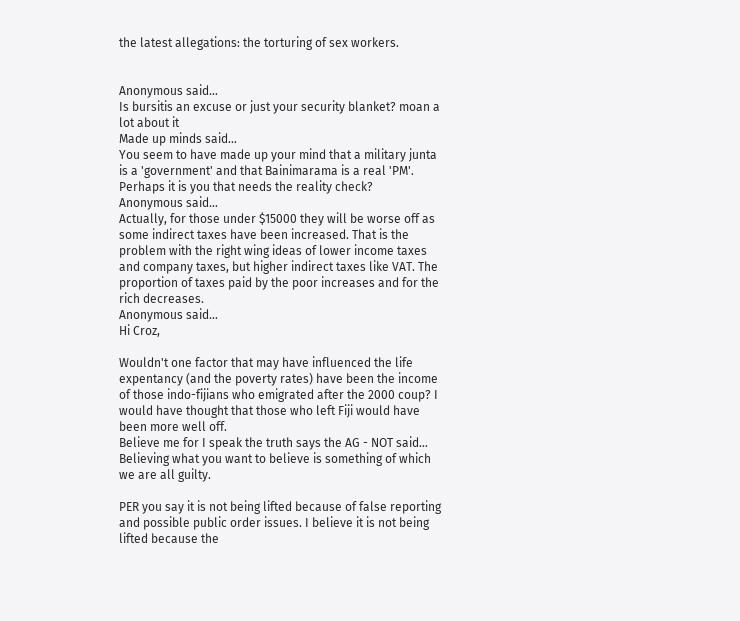the latest allegations: the torturing of sex workers.


Anonymous said…
Is bursitis an excuse or just your security blanket? moan a lot about it
Made up minds said…
You seem to have made up your mind that a military junta is a 'government' and that Bainimarama is a real 'PM'. Perhaps it is you that needs the reality check?
Anonymous said…
Actually, for those under $15000 they will be worse off as some indirect taxes have been increased. That is the problem with the right wing ideas of lower income taxes and company taxes, but higher indirect taxes like VAT. The proportion of taxes paid by the poor increases and for the rich decreases.
Anonymous said…
Hi Croz,

Wouldn't one factor that may have influenced the life expentancy (and the poverty rates) have been the income of those indo-fijians who emigrated after the 2000 coup? I would have thought that those who left Fiji would have been more well off.
Believe me for I speak the truth says the AG - NOT said…
Believing what you want to believe is something of which we are all guilty.

PER you say it is not being lifted because of false reporting and possible public order issues. I believe it is not being lifted because the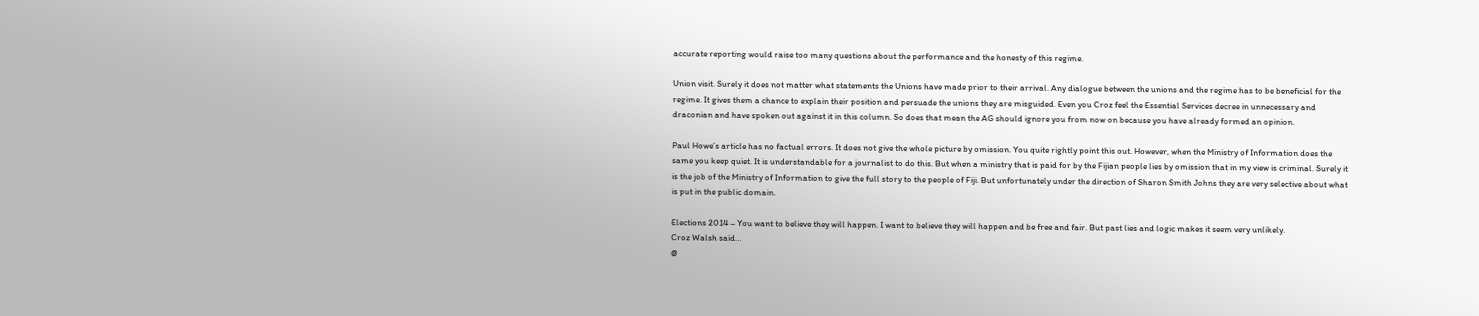accurate reporting would raise too many questions about the performance and the honesty of this regime.

Union visit. Surely it does not matter what statements the Unions have made prior to their arrival. Any dialogue between the unions and the regime has to be beneficial for the regime. It gives them a chance to explain their position and persuade the unions they are misguided. Even you Croz feel the Essential Services decree in unnecessary and draconian and have spoken out against it in this column. So does that mean the AG should ignore you from now on because you have already formed an opinion.

Paul Howe’s article has no factual errors. It does not give the whole picture by omission. You quite rightly point this out. However, when the Ministry of Information does the same you keep quiet. It is understandable for a journalist to do this. But when a ministry that is paid for by the Fijian people lies by omission that in my view is criminal. Surely it is the job of the Ministry of Information to give the full story to the people of Fiji. But unfortunately under the direction of Sharon Smith Johns they are very selective about what is put in the public domain.

Elections 2014 – You want to believe they will happen. I want to believe they will happen and be free and fair. But past lies and logic makes it seem very unlikely.
Croz Walsh said…
@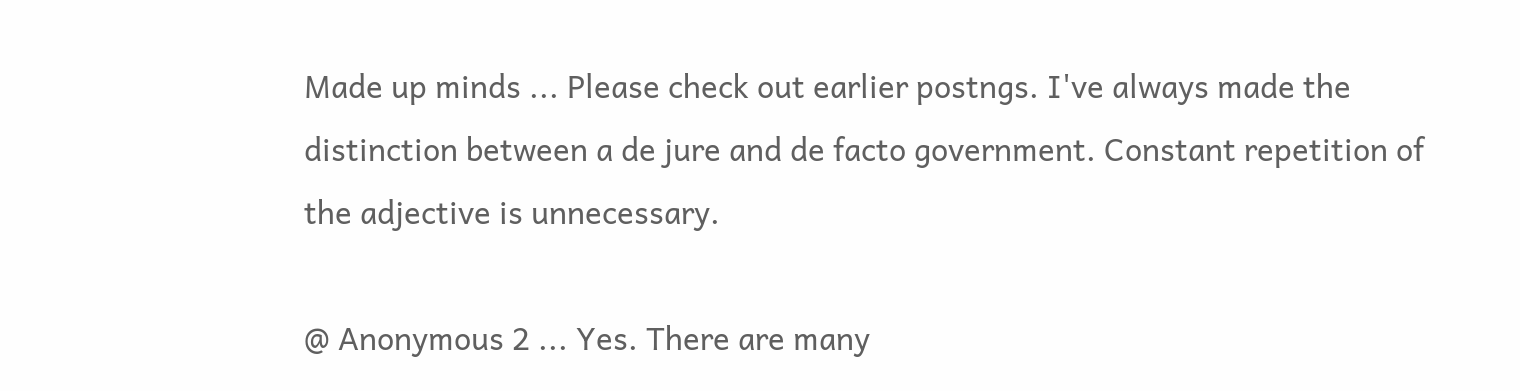Made up minds ... Please check out earlier postngs. I've always made the distinction between a de jure and de facto government. Constant repetition of the adjective is unnecessary.

@ Anonymous 2 ... Yes. There are many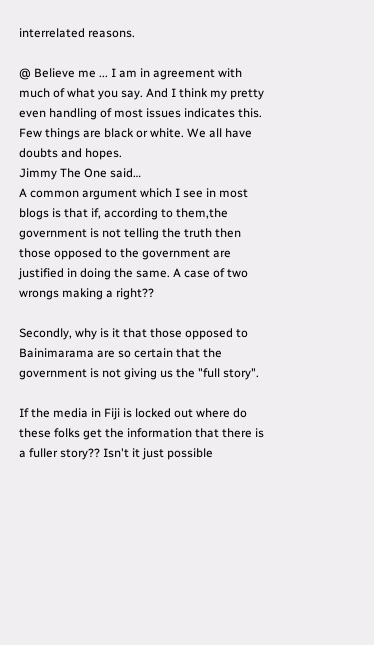interrelated reasons.

@ Believe me ... I am in agreement with much of what you say. And I think my pretty even handling of most issues indicates this. Few things are black or white. We all have doubts and hopes.
Jimmy The One said…
A common argument which I see in most blogs is that if, according to them,the government is not telling the truth then those opposed to the government are justified in doing the same. A case of two wrongs making a right??

Secondly, why is it that those opposed to Bainimarama are so certain that the government is not giving us the "full story".

If the media in Fiji is locked out where do these folks get the information that there is a fuller story?? Isn't it just possible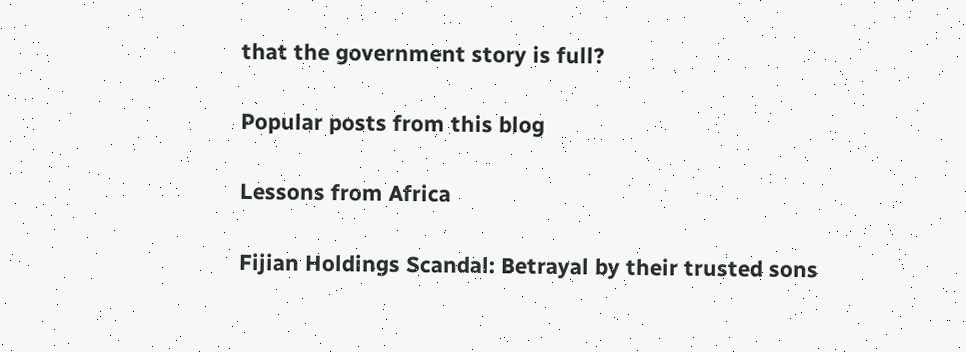that the government story is full?

Popular posts from this blog

Lessons from Africa

Fijian Holdings Scandal: Betrayal by their trusted sons